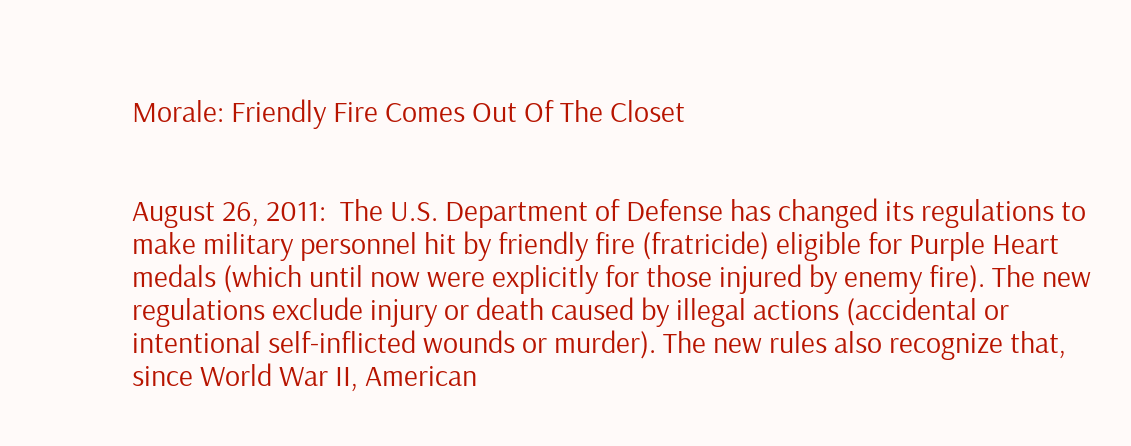Morale: Friendly Fire Comes Out Of The Closet


August 26, 2011:  The U.S. Department of Defense has changed its regulations to make military personnel hit by friendly fire (fratricide) eligible for Purple Heart medals (which until now were explicitly for those injured by enemy fire). The new regulations exclude injury or death caused by illegal actions (accidental or intentional self-inflicted wounds or murder). The new rules also recognize that, since World War II, American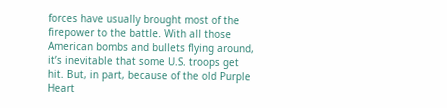forces have usually brought most of the firepower to the battle. With all those American bombs and bullets flying around, it’s inevitable that some U.S. troops get hit. But, in part, because of the old Purple Heart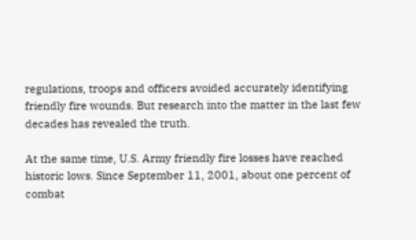regulations, troops and officers avoided accurately identifying friendly fire wounds. But research into the matter in the last few decades has revealed the truth.

At the same time, U.S. Army friendly fire losses have reached historic lows. Since September 11, 2001, about one percent of combat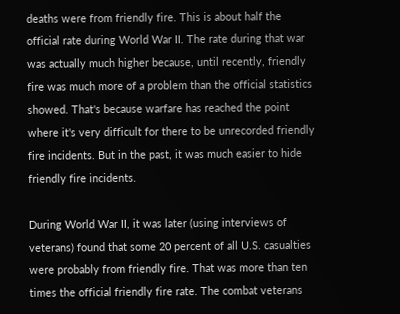deaths were from friendly fire. This is about half the official rate during World War II. The rate during that war was actually much higher because, until recently, friendly fire was much more of a problem than the official statistics showed. That's because warfare has reached the point where it's very difficult for there to be unrecorded friendly fire incidents. But in the past, it was much easier to hide friendly fire incidents.

During World War II, it was later (using interviews of veterans) found that some 20 percent of all U.S. casualties were probably from friendly fire. That was more than ten times the official friendly fire rate. The combat veterans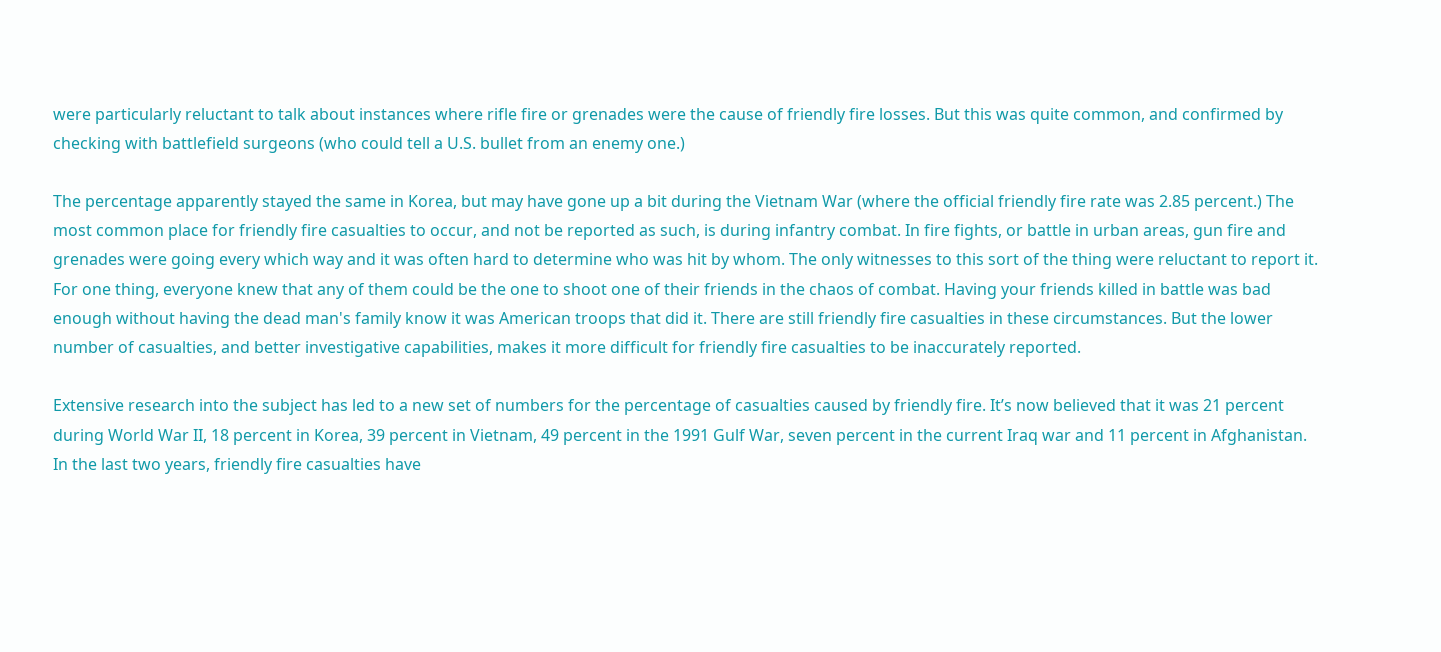were particularly reluctant to talk about instances where rifle fire or grenades were the cause of friendly fire losses. But this was quite common, and confirmed by checking with battlefield surgeons (who could tell a U.S. bullet from an enemy one.)

The percentage apparently stayed the same in Korea, but may have gone up a bit during the Vietnam War (where the official friendly fire rate was 2.85 percent.) The most common place for friendly fire casualties to occur, and not be reported as such, is during infantry combat. In fire fights, or battle in urban areas, gun fire and grenades were going every which way and it was often hard to determine who was hit by whom. The only witnesses to this sort of the thing were reluctant to report it. For one thing, everyone knew that any of them could be the one to shoot one of their friends in the chaos of combat. Having your friends killed in battle was bad enough without having the dead man's family know it was American troops that did it. There are still friendly fire casualties in these circumstances. But the lower number of casualties, and better investigative capabilities, makes it more difficult for friendly fire casualties to be inaccurately reported.

Extensive research into the subject has led to a new set of numbers for the percentage of casualties caused by friendly fire. It’s now believed that it was 21 percent during World War II, 18 percent in Korea, 39 percent in Vietnam, 49 percent in the 1991 Gulf War, seven percent in the current Iraq war and 11 percent in Afghanistan. In the last two years, friendly fire casualties have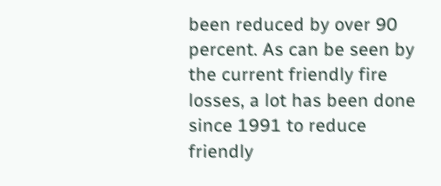been reduced by over 90 percent. As can be seen by the current friendly fire losses, a lot has been done since 1991 to reduce friendly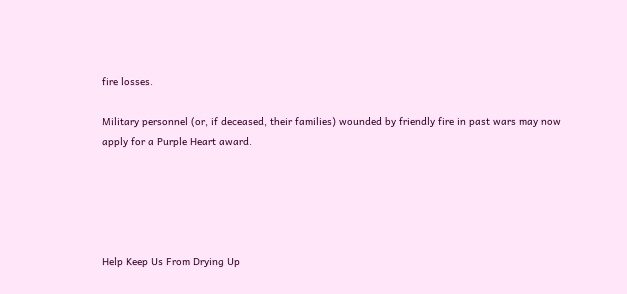fire losses.

Military personnel (or, if deceased, their families) wounded by friendly fire in past wars may now apply for a Purple Heart award.





Help Keep Us From Drying Up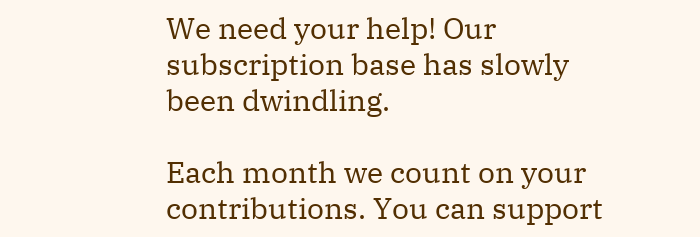We need your help! Our subscription base has slowly been dwindling.

Each month we count on your contributions. You can support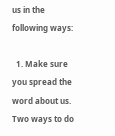us in the following ways:

  1. Make sure you spread the word about us. Two ways to do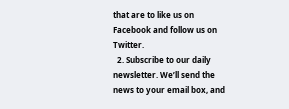that are to like us on Facebook and follow us on Twitter.
  2. Subscribe to our daily newsletter. We’ll send the news to your email box, and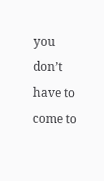you don’t have to come to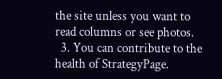the site unless you want to read columns or see photos.
  3. You can contribute to the health of StrategyPage.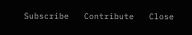Subscribe   Contribute   Close